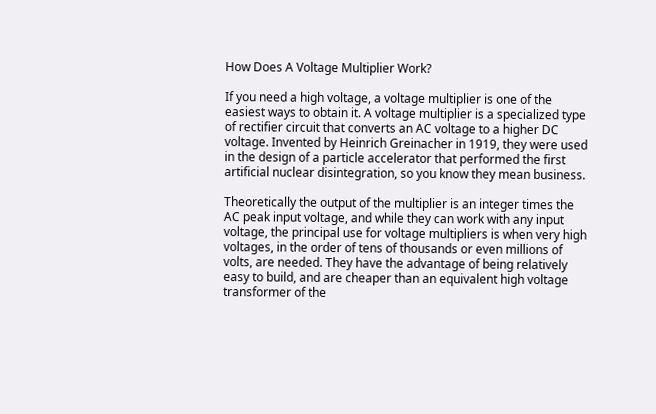How Does A Voltage Multiplier Work?

If you need a high voltage, a voltage multiplier is one of the easiest ways to obtain it. A voltage multiplier is a specialized type of rectifier circuit that converts an AC voltage to a higher DC voltage. Invented by Heinrich Greinacher in 1919, they were used in the design of a particle accelerator that performed the first artificial nuclear disintegration, so you know they mean business.

Theoretically the output of the multiplier is an integer times the AC peak input voltage, and while they can work with any input voltage, the principal use for voltage multipliers is when very high voltages, in the order of tens of thousands or even millions of volts, are needed. They have the advantage of being relatively easy to build, and are cheaper than an equivalent high voltage transformer of the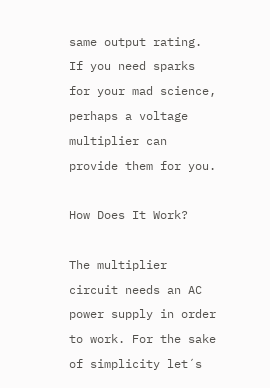same output rating. If you need sparks for your mad science, perhaps a voltage multiplier can provide them for you.

How Does It Work?

The multiplier circuit needs an AC power supply in order to work. For the sake of simplicity let´s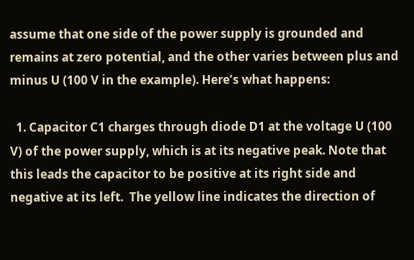assume that one side of the power supply is grounded and remains at zero potential, and the other varies between plus and minus U (100 V in the example). Here’s what happens:

  1. Capacitor C1 charges through diode D1 at the voltage U (100 V) of the power supply, which is at its negative peak. Note that this leads the capacitor to be positive at its right side and negative at its left.  The yellow line indicates the direction of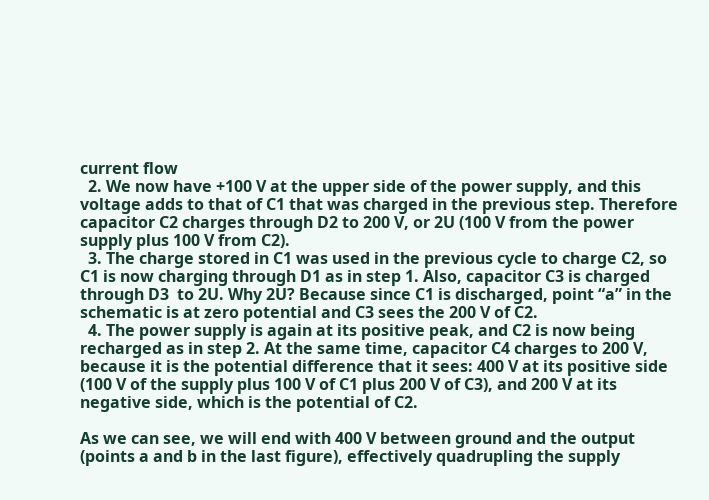current flow
  2. We now have +100 V at the upper side of the power supply, and this voltage adds to that of C1 that was charged in the previous step. Therefore capacitor C2 charges through D2 to 200 V, or 2U (100 V from the power supply plus 100 V from C2).
  3. The charge stored in C1 was used in the previous cycle to charge C2, so C1 is now charging through D1 as in step 1. Also, capacitor C3 is charged through D3  to 2U. Why 2U? Because since C1 is discharged, point “a” in the schematic is at zero potential and C3 sees the 200 V of C2.
  4. The power supply is again at its positive peak, and C2 is now being recharged as in step 2. At the same time, capacitor C4 charges to 200 V, because it is the potential difference that it sees: 400 V at its positive side (100 V of the supply plus 100 V of C1 plus 200 V of C3), and 200 V at its negative side, which is the potential of C2.

As we can see, we will end with 400 V between ground and the output (points a and b in the last figure), effectively quadrupling the supply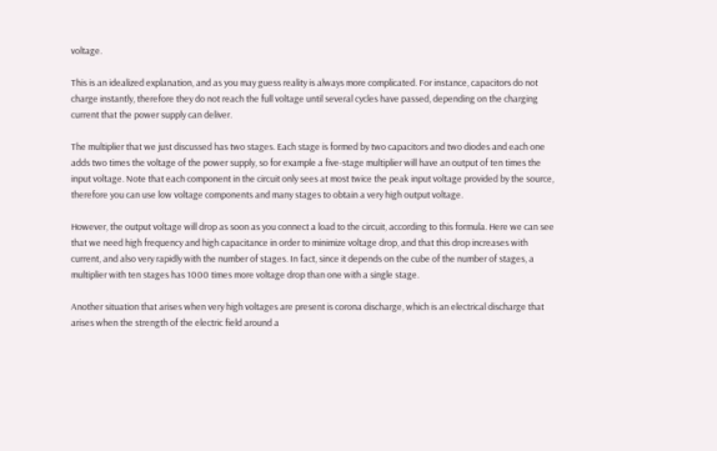voltage.

This is an idealized explanation, and as you may guess reality is always more complicated. For instance, capacitors do not charge instantly, therefore they do not reach the full voltage until several cycles have passed, depending on the charging current that the power supply can deliver.

The multiplier that we just discussed has two stages. Each stage is formed by two capacitors and two diodes and each one adds two times the voltage of the power supply, so for example a five-stage multiplier will have an output of ten times the input voltage. Note that each component in the circuit only sees at most twice the peak input voltage provided by the source, therefore you can use low voltage components and many stages to obtain a very high output voltage.

However, the output voltage will drop as soon as you connect a load to the circuit, according to this formula. Here we can see that we need high frequency and high capacitance in order to minimize voltage drop, and that this drop increases with current, and also very rapidly with the number of stages. In fact, since it depends on the cube of the number of stages, a multiplier with ten stages has 1000 times more voltage drop than one with a single stage.

Another situation that arises when very high voltages are present is corona discharge, which is an electrical discharge that arises when the strength of the electric field around a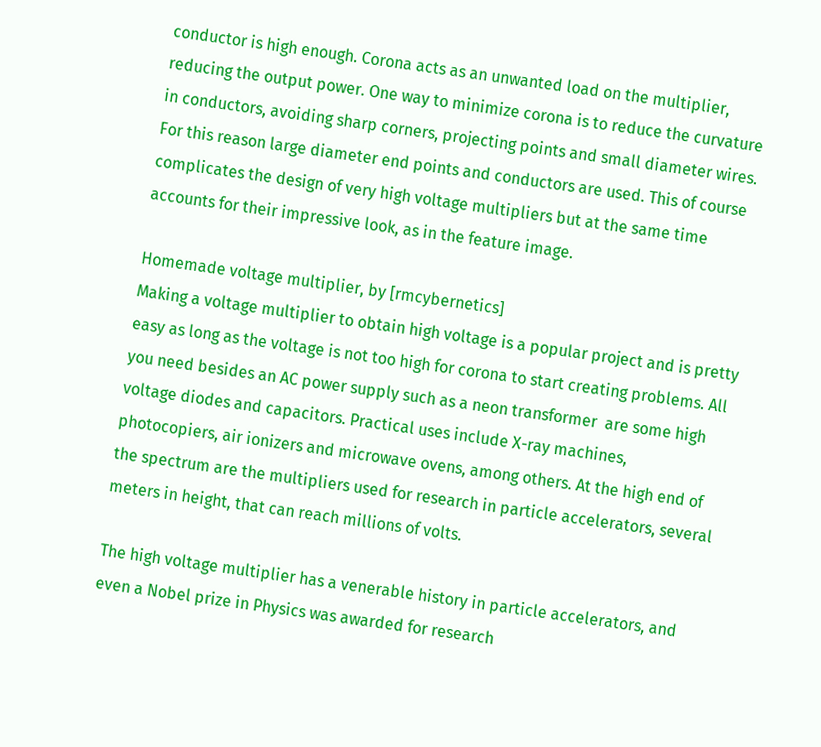conductor is high enough. Corona acts as an unwanted load on the multiplier, reducing the output power. One way to minimize corona is to reduce the curvature in conductors, avoiding sharp corners, projecting points and small diameter wires. For this reason large diameter end points and conductors are used. This of course complicates the design of very high voltage multipliers but at the same time accounts for their impressive look, as in the feature image.

Homemade voltage multiplier, by [rmcybernetics]
Making a voltage multiplier to obtain high voltage is a popular project and is pretty easy as long as the voltage is not too high for corona to start creating problems. All you need besides an AC power supply such as a neon transformer  are some high voltage diodes and capacitors. Practical uses include X-ray machines, photocopiers, air ionizers and microwave ovens, among others. At the high end of the spectrum are the multipliers used for research in particle accelerators, several meters in height, that can reach millions of volts.

The high voltage multiplier has a venerable history in particle accelerators, and even a Nobel prize in Physics was awarded for research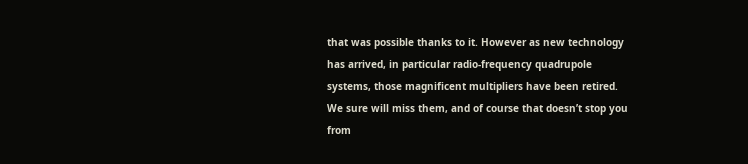that was possible thanks to it. However as new technology has arrived, in particular radio-frequency quadrupole systems, those magnificent multipliers have been retired. We sure will miss them, and of course that doesn’t stop you from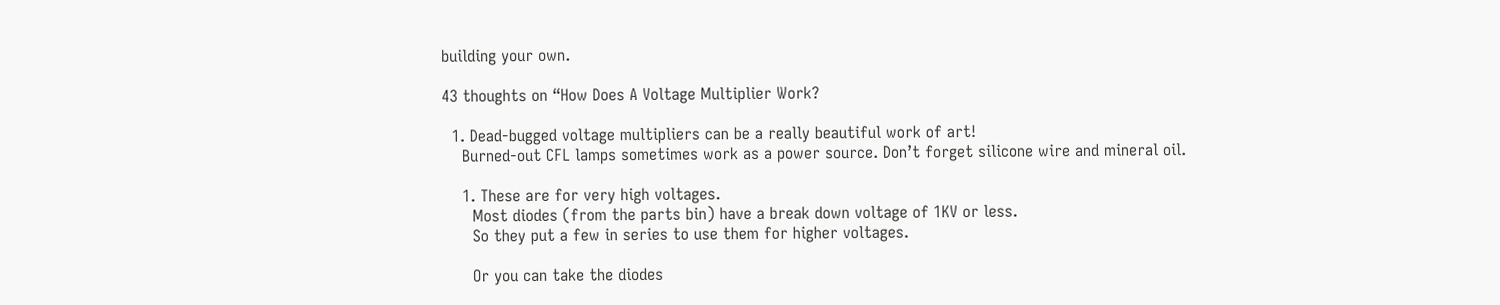building your own.

43 thoughts on “How Does A Voltage Multiplier Work?

  1. Dead-bugged voltage multipliers can be a really beautiful work of art!
    Burned-out CFL lamps sometimes work as a power source. Don’t forget silicone wire and mineral oil.

    1. These are for very high voltages.
      Most diodes (from the parts bin) have a break down voltage of 1KV or less.
      So they put a few in series to use them for higher voltages.

      Or you can take the diodes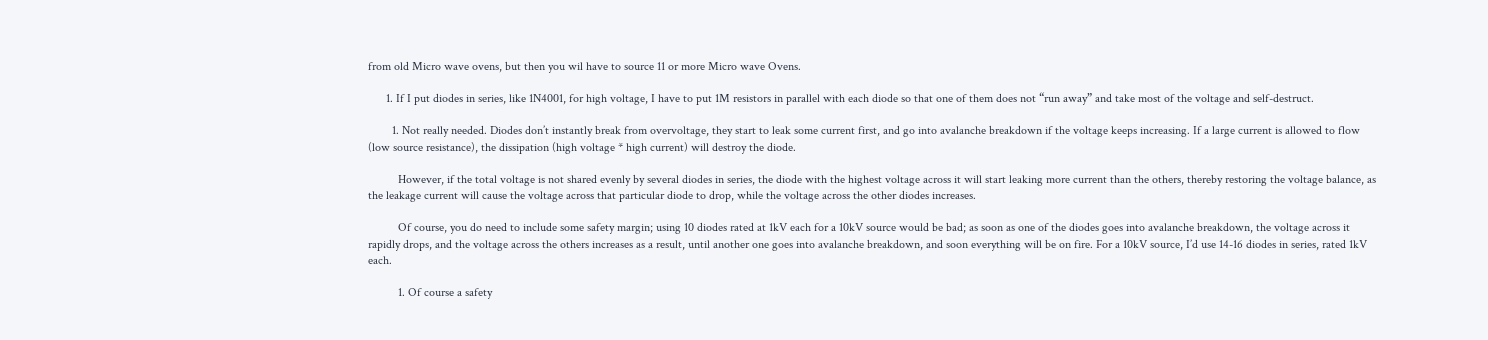from old Micro wave ovens, but then you wil have to source 11 or more Micro wave Ovens.

      1. If I put diodes in series, like 1N4001, for high voltage, I have to put 1M resistors in parallel with each diode so that one of them does not “run away” and take most of the voltage and self-destruct.

        1. Not really needed. Diodes don’t instantly break from overvoltage, they start to leak some current first, and go into avalanche breakdown if the voltage keeps increasing. If a large current is allowed to flow (low source resistance), the dissipation (high voltage * high current) will destroy the diode.

          However, if the total voltage is not shared evenly by several diodes in series, the diode with the highest voltage across it will start leaking more current than the others, thereby restoring the voltage balance, as the leakage current will cause the voltage across that particular diode to drop, while the voltage across the other diodes increases.

          Of course, you do need to include some safety margin; using 10 diodes rated at 1kV each for a 10kV source would be bad; as soon as one of the diodes goes into avalanche breakdown, the voltage across it rapidly drops, and the voltage across the others increases as a result, until another one goes into avalanche breakdown, and soon everything will be on fire. For a 10kV source, I’d use 14-16 diodes in series, rated 1kV each.

          1. Of course a safety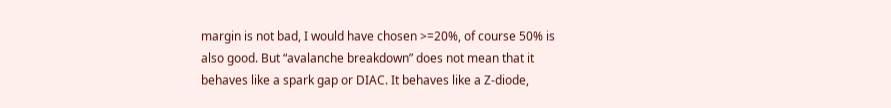margin is not bad, I would have chosen >=20%, of course 50% is also good. But “avalanche breakdown” does not mean that it behaves like a spark gap or DIAC. It behaves like a Z-diode,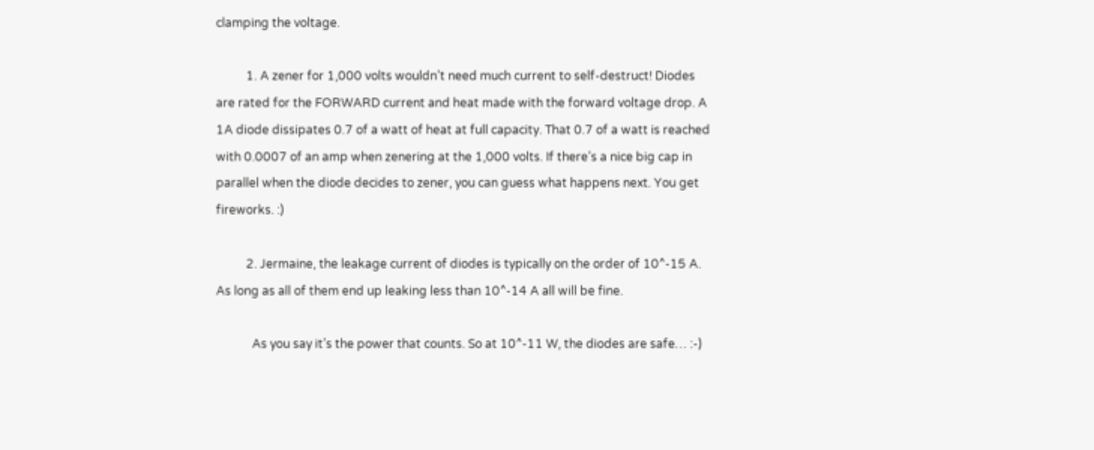clamping the voltage.

          1. A zener for 1,000 volts wouldn’t need much current to self-destruct! Diodes are rated for the FORWARD current and heat made with the forward voltage drop. A 1A diode dissipates 0.7 of a watt of heat at full capacity. That 0.7 of a watt is reached with 0.0007 of an amp when zenering at the 1,000 volts. If there’s a nice big cap in parallel when the diode decides to zener, you can guess what happens next. You get fireworks. :)

          2. Jermaine, the leakage current of diodes is typically on the order of 10^-15 A. As long as all of them end up leaking less than 10^-14 A all will be fine.

            As you say it’s the power that counts. So at 10^-11 W, the diodes are safe… :-)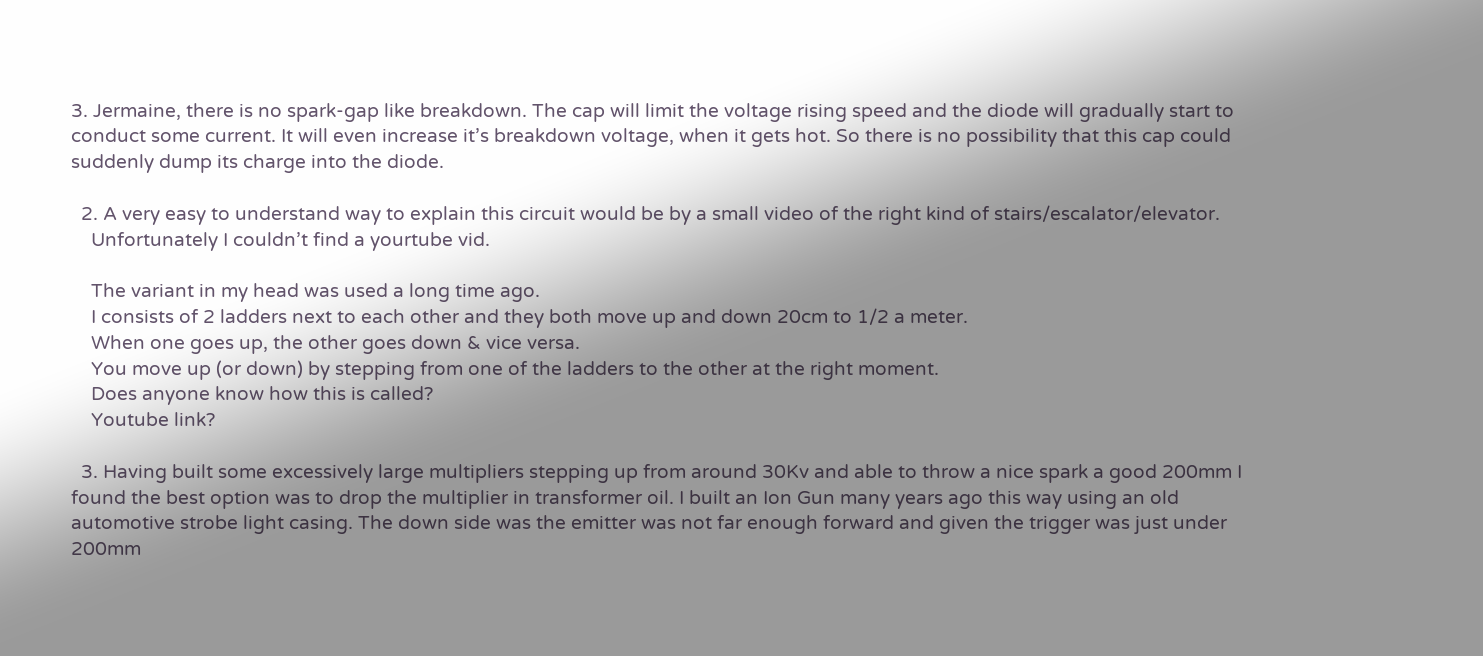3. Jermaine, there is no spark-gap like breakdown. The cap will limit the voltage rising speed and the diode will gradually start to conduct some current. It will even increase it’s breakdown voltage, when it gets hot. So there is no possibility that this cap could suddenly dump its charge into the diode.

  2. A very easy to understand way to explain this circuit would be by a small video of the right kind of stairs/escalator/elevator.
    Unfortunately I couldn’t find a yourtube vid.

    The variant in my head was used a long time ago.
    I consists of 2 ladders next to each other and they both move up and down 20cm to 1/2 a meter.
    When one goes up, the other goes down & vice versa.
    You move up (or down) by stepping from one of the ladders to the other at the right moment.
    Does anyone know how this is called?
    Youtube link?

  3. Having built some excessively large multipliers stepping up from around 30Kv and able to throw a nice spark a good 200mm I found the best option was to drop the multiplier in transformer oil. I built an Ion Gun many years ago this way using an old automotive strobe light casing. The down side was the emitter was not far enough forward and given the trigger was just under 200mm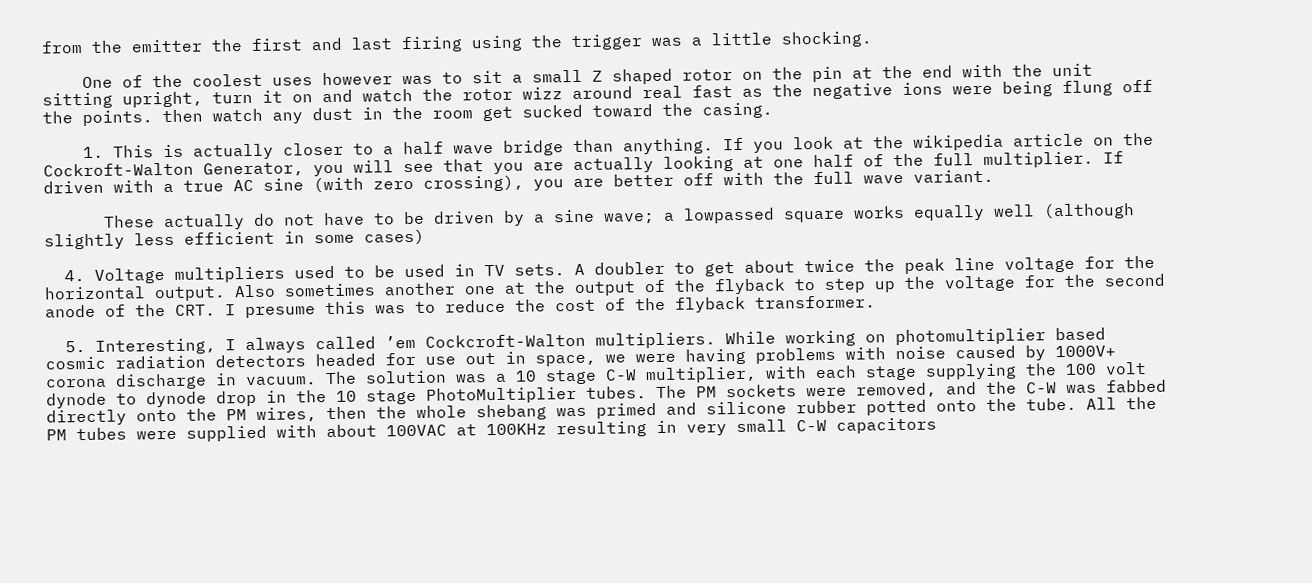from the emitter the first and last firing using the trigger was a little shocking.

    One of the coolest uses however was to sit a small Z shaped rotor on the pin at the end with the unit sitting upright, turn it on and watch the rotor wizz around real fast as the negative ions were being flung off the points. then watch any dust in the room get sucked toward the casing.

    1. This is actually closer to a half wave bridge than anything. If you look at the wikipedia article on the Cockroft-Walton Generator, you will see that you are actually looking at one half of the full multiplier. If driven with a true AC sine (with zero crossing), you are better off with the full wave variant.

      These actually do not have to be driven by a sine wave; a lowpassed square works equally well (although slightly less efficient in some cases)

  4. Voltage multipliers used to be used in TV sets. A doubler to get about twice the peak line voltage for the horizontal output. Also sometimes another one at the output of the flyback to step up the voltage for the second anode of the CRT. I presume this was to reduce the cost of the flyback transformer.

  5. Interesting, I always called ’em Cockcroft-Walton multipliers. While working on photomultiplier based cosmic radiation detectors headed for use out in space, we were having problems with noise caused by 1000V+ corona discharge in vacuum. The solution was a 10 stage C-W multiplier, with each stage supplying the 100 volt dynode to dynode drop in the 10 stage PhotoMultiplier tubes. The PM sockets were removed, and the C-W was fabbed directly onto the PM wires, then the whole shebang was primed and silicone rubber potted onto the tube. All the PM tubes were supplied with about 100VAC at 100KHz resulting in very small C-W capacitors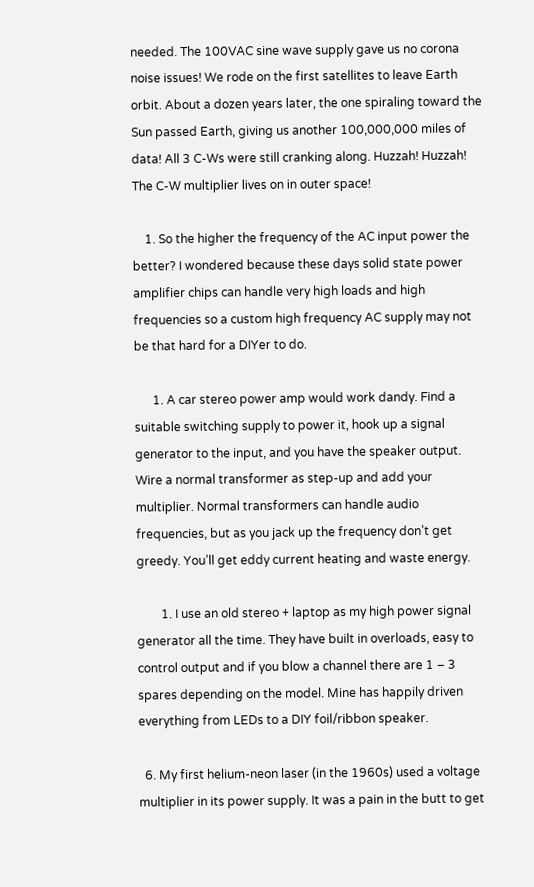needed. The 100VAC sine wave supply gave us no corona noise issues! We rode on the first satellites to leave Earth orbit. About a dozen years later, the one spiraling toward the Sun passed Earth, giving us another 100,000,000 miles of data! All 3 C-Ws were still cranking along. Huzzah! Huzzah! The C-W multiplier lives on in outer space!

    1. So the higher the frequency of the AC input power the better? I wondered because these days solid state power amplifier chips can handle very high loads and high frequencies so a custom high frequency AC supply may not be that hard for a DIYer to do.

      1. A car stereo power amp would work dandy. Find a suitable switching supply to power it, hook up a signal generator to the input, and you have the speaker output. Wire a normal transformer as step-up and add your multiplier. Normal transformers can handle audio frequencies, but as you jack up the frequency don’t get greedy. You’ll get eddy current heating and waste energy.

        1. I use an old stereo + laptop as my high power signal generator all the time. They have built in overloads, easy to control output and if you blow a channel there are 1 – 3 spares depending on the model. Mine has happily driven everything from LEDs to a DIY foil/ribbon speaker.

  6. My first helium-neon laser (in the 1960s) used a voltage multiplier in its power supply. It was a pain in the butt to get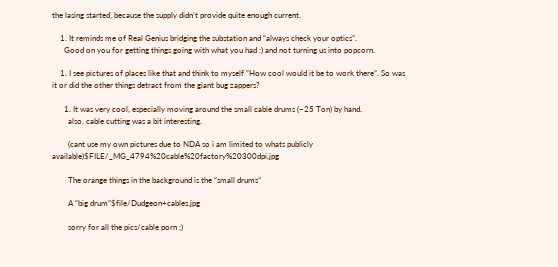the lasing started, because the supply didn’t provide quite enough current.

    1. It reminds me of Real Genius bridging the substation and “always check your optics”.
      Good on you for getting things going with what you had :) and not turning us into popcorn.

    1. I see pictures of places like that and think to myself “How cool would it be to work there”. So was it or did the other things detract from the giant bug zappers?

      1. It was very cool, especially moving around the small cable drums (~25 Ton) by hand.
        also, cable cutting was a bit interesting.

        (cant use my own pictures due to NDA so i am limited to whats publicly available)$FILE/_MG_4794%20cable%20factory%20300dpi.jpg

        The orange things in the background is the “small drums”

        A “big drum”$file/Dudgeon+cables.jpg

        sorry for all the pics/cable porn ;)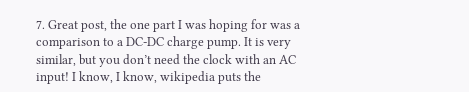7. Great post, the one part I was hoping for was a comparison to a DC-DC charge pump. It is very similar, but you don’t need the clock with an AC input! I know, I know, wikipedia puts the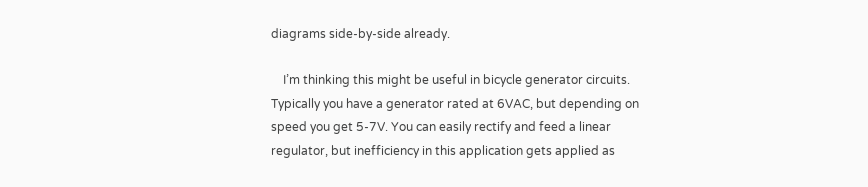diagrams side-by-side already.

    I’m thinking this might be useful in bicycle generator circuits. Typically you have a generator rated at 6VAC, but depending on speed you get 5-7V. You can easily rectify and feed a linear regulator, but inefficiency in this application gets applied as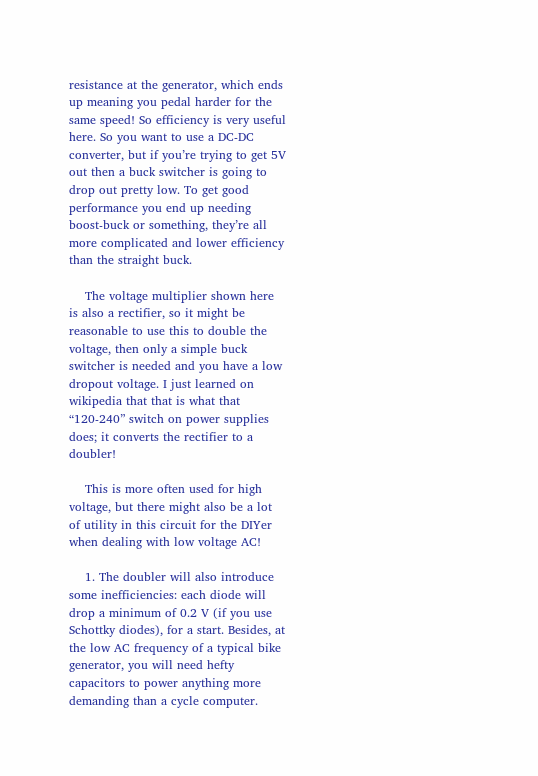resistance at the generator, which ends up meaning you pedal harder for the same speed! So efficiency is very useful here. So you want to use a DC-DC converter, but if you’re trying to get 5V out then a buck switcher is going to drop out pretty low. To get good performance you end up needing boost-buck or something, they’re all more complicated and lower efficiency than the straight buck.

    The voltage multiplier shown here is also a rectifier, so it might be reasonable to use this to double the voltage, then only a simple buck switcher is needed and you have a low dropout voltage. I just learned on wikipedia that that is what that “120-240” switch on power supplies does; it converts the rectifier to a doubler!

    This is more often used for high voltage, but there might also be a lot of utility in this circuit for the DIYer when dealing with low voltage AC!

    1. The doubler will also introduce some inefficiencies: each diode will drop a minimum of 0.2 V (if you use Schottky diodes), for a start. Besides, at the low AC frequency of a typical bike generator, you will need hefty capacitors to power anything more demanding than a cycle computer.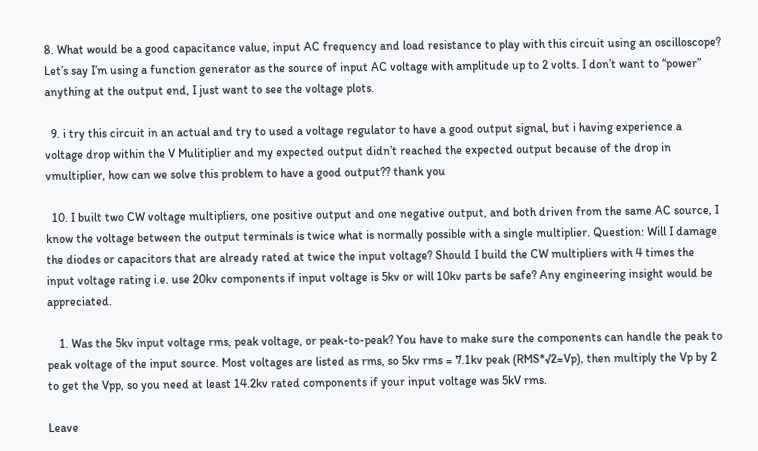8. What would be a good capacitance value, input AC frequency and load resistance to play with this circuit using an oscilloscope? Let’s say I’m using a function generator as the source of input AC voltage with amplitude up to 2 volts. I don’t want to “power” anything at the output end, I just want to see the voltage plots.

  9. i try this circuit in an actual and try to used a voltage regulator to have a good output signal, but i having experience a voltage drop within the V Mulitiplier and my expected output didn’t reached the expected output because of the drop in vmultiplier, how can we solve this problem to have a good output?? thank you

  10. I built two CW voltage multipliers, one positive output and one negative output, and both driven from the same AC source, I know the voltage between the output terminals is twice what is normally possible with a single multiplier. Question: Will I damage the diodes or capacitors that are already rated at twice the input voltage? Should I build the CW multipliers with 4 times the input voltage rating i.e. use 20kv components if input voltage is 5kv or will 10kv parts be safe? Any engineering insight would be appreciated.

    1. Was the 5kv input voltage rms, peak voltage, or peak-to-peak? You have to make sure the components can handle the peak to peak voltage of the input source. Most voltages are listed as rms, so 5kv rms = 7.1kv peak (RMS*√2=Vp), then multiply the Vp by 2 to get the Vpp, so you need at least 14.2kv rated components if your input voltage was 5kV rms.

Leave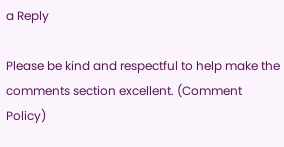a Reply

Please be kind and respectful to help make the comments section excellent. (Comment Policy)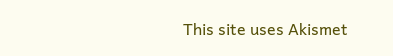This site uses Akismet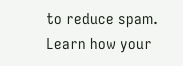to reduce spam. Learn how your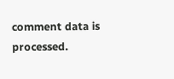comment data is processed.